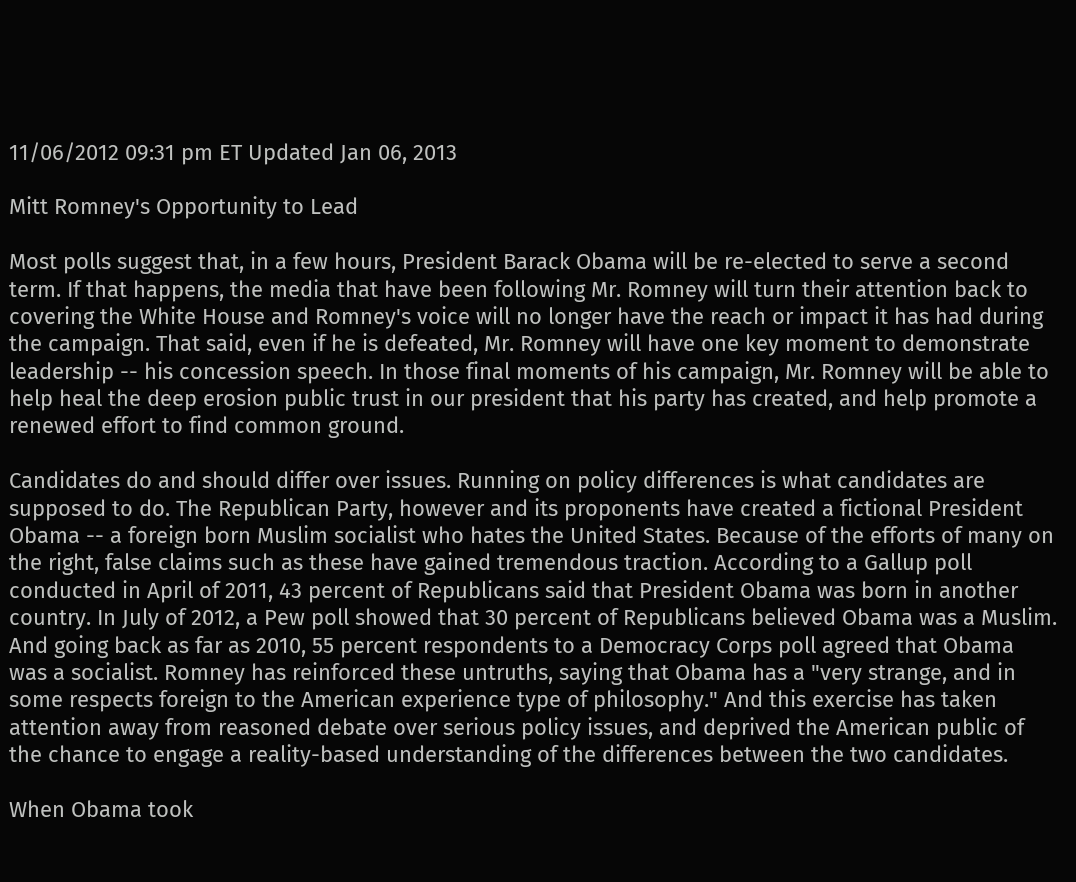11/06/2012 09:31 pm ET Updated Jan 06, 2013

Mitt Romney's Opportunity to Lead

Most polls suggest that, in a few hours, President Barack Obama will be re-elected to serve a second term. If that happens, the media that have been following Mr. Romney will turn their attention back to covering the White House and Romney's voice will no longer have the reach or impact it has had during the campaign. That said, even if he is defeated, Mr. Romney will have one key moment to demonstrate leadership -- his concession speech. In those final moments of his campaign, Mr. Romney will be able to help heal the deep erosion public trust in our president that his party has created, and help promote a renewed effort to find common ground.

Candidates do and should differ over issues. Running on policy differences is what candidates are supposed to do. The Republican Party, however and its proponents have created a fictional President Obama -- a foreign born Muslim socialist who hates the United States. Because of the efforts of many on the right, false claims such as these have gained tremendous traction. According to a Gallup poll conducted in April of 2011, 43 percent of Republicans said that President Obama was born in another country. In July of 2012, a Pew poll showed that 30 percent of Republicans believed Obama was a Muslim. And going back as far as 2010, 55 percent respondents to a Democracy Corps poll agreed that Obama was a socialist. Romney has reinforced these untruths, saying that Obama has a "very strange, and in some respects foreign to the American experience type of philosophy." And this exercise has taken attention away from reasoned debate over serious policy issues, and deprived the American public of the chance to engage a reality-based understanding of the differences between the two candidates.

When Obama took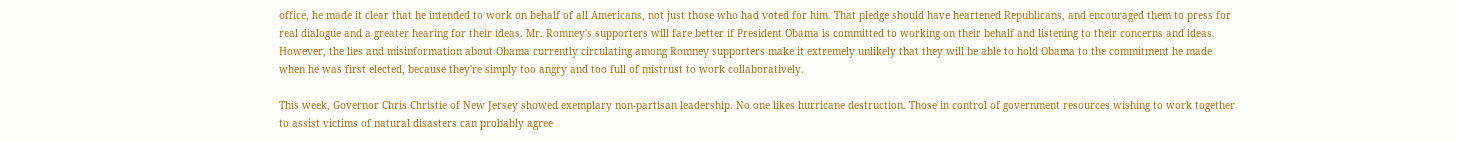office, he made it clear that he intended to work on behalf of all Americans, not just those who had voted for him. That pledge should have heartened Republicans, and encouraged them to press for real dialogue and a greater hearing for their ideas. Mr. Romney's supporters will fare better if President Obama is committed to working on their behalf and listening to their concerns and ideas. However, the lies and misinformation about Obama currently circulating among Romney supporters make it extremely unlikely that they will be able to hold Obama to the commitment he made when he was first elected, because they're simply too angry and too full of mistrust to work collaboratively.

This week, Governor Chris Christie of New Jersey showed exemplary non-partisan leadership. No one likes hurricane destruction. Those in control of government resources wishing to work together to assist victims of natural disasters can probably agree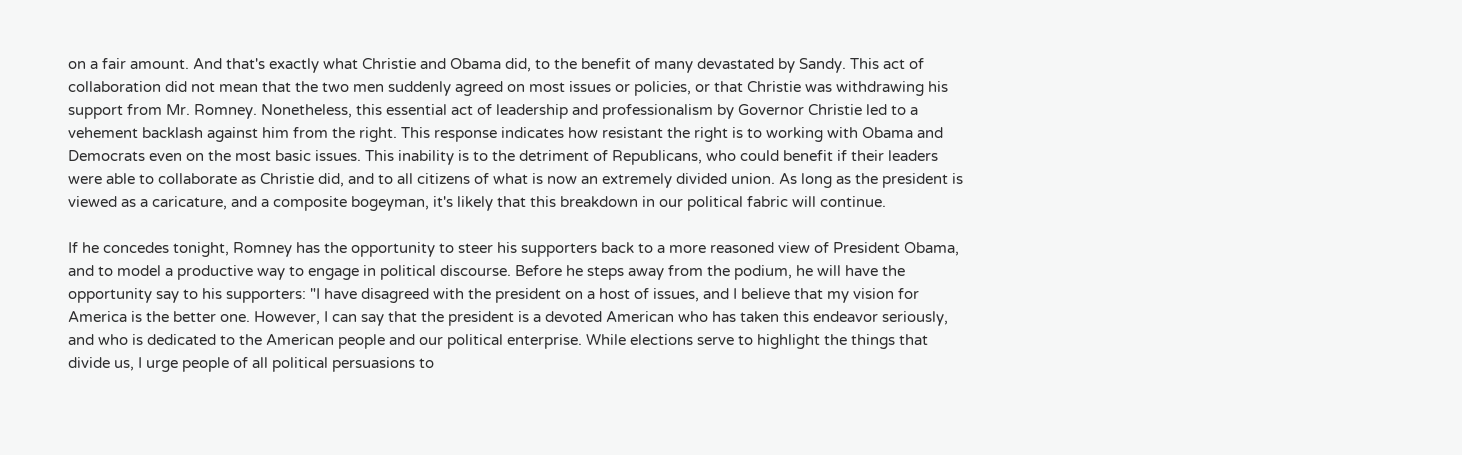on a fair amount. And that's exactly what Christie and Obama did, to the benefit of many devastated by Sandy. This act of collaboration did not mean that the two men suddenly agreed on most issues or policies, or that Christie was withdrawing his support from Mr. Romney. Nonetheless, this essential act of leadership and professionalism by Governor Christie led to a vehement backlash against him from the right. This response indicates how resistant the right is to working with Obama and Democrats even on the most basic issues. This inability is to the detriment of Republicans, who could benefit if their leaders were able to collaborate as Christie did, and to all citizens of what is now an extremely divided union. As long as the president is viewed as a caricature, and a composite bogeyman, it's likely that this breakdown in our political fabric will continue.

If he concedes tonight, Romney has the opportunity to steer his supporters back to a more reasoned view of President Obama, and to model a productive way to engage in political discourse. Before he steps away from the podium, he will have the opportunity say to his supporters: "I have disagreed with the president on a host of issues, and I believe that my vision for America is the better one. However, I can say that the president is a devoted American who has taken this endeavor seriously, and who is dedicated to the American people and our political enterprise. While elections serve to highlight the things that divide us, I urge people of all political persuasions to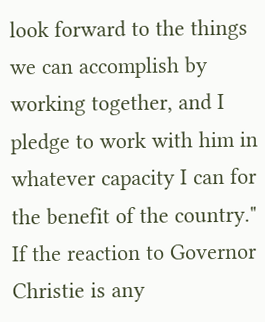look forward to the things we can accomplish by working together, and I pledge to work with him in whatever capacity I can for the benefit of the country." If the reaction to Governor Christie is any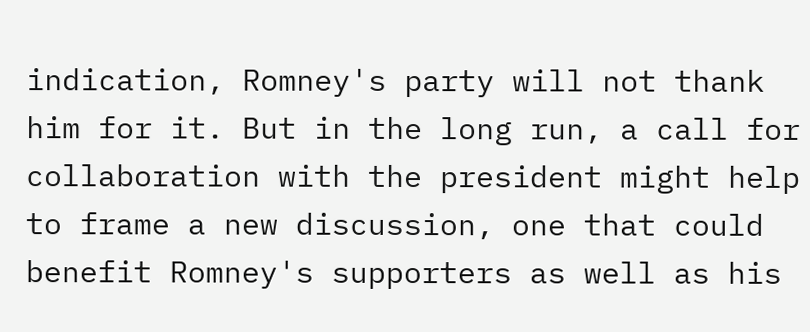indication, Romney's party will not thank him for it. But in the long run, a call for collaboration with the president might help to frame a new discussion, one that could benefit Romney's supporters as well as his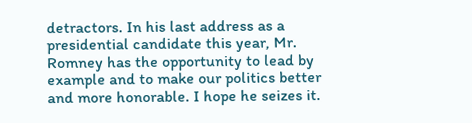detractors. In his last address as a presidential candidate this year, Mr. Romney has the opportunity to lead by example and to make our politics better and more honorable. I hope he seizes it.